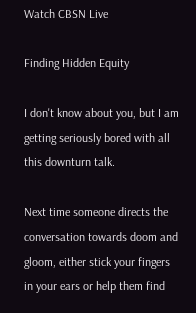Watch CBSN Live

Finding Hidden Equity

I don't know about you, but I am getting seriously bored with all this downturn talk.

Next time someone directs the conversation towards doom and gloom, either stick your fingers in your ears or help them find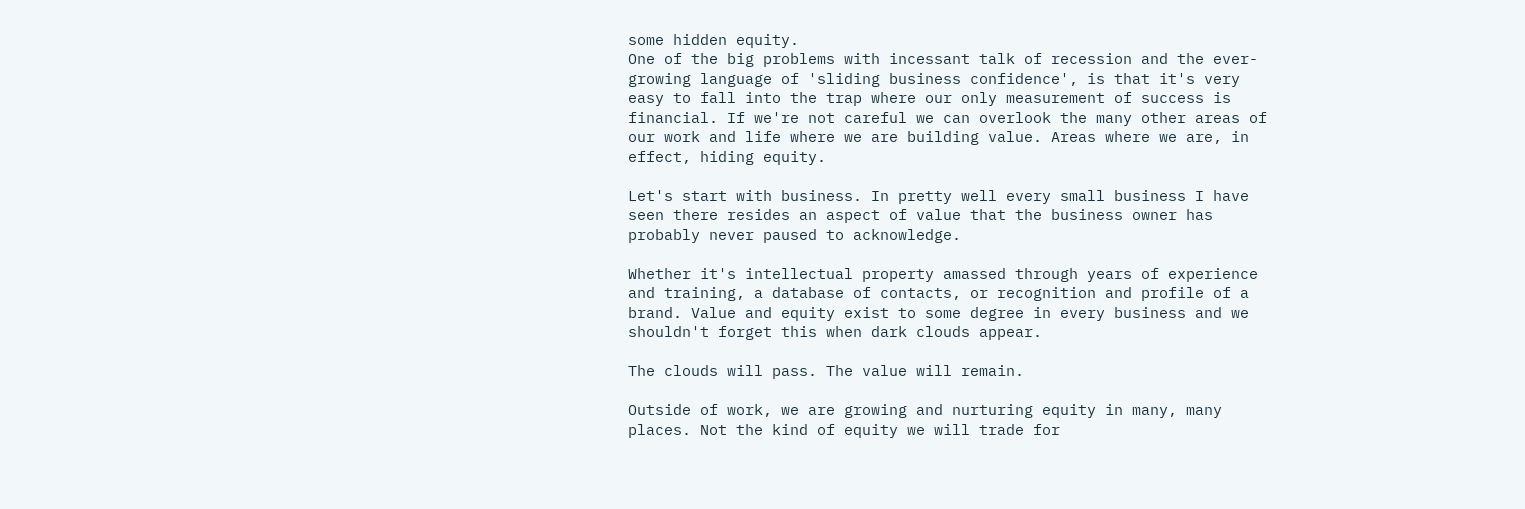some hidden equity.
One of the big problems with incessant talk of recession and the ever-growing language of 'sliding business confidence', is that it's very easy to fall into the trap where our only measurement of success is financial. If we're not careful we can overlook the many other areas of our work and life where we are building value. Areas where we are, in effect, hiding equity.

Let's start with business. In pretty well every small business I have seen there resides an aspect of value that the business owner has probably never paused to acknowledge.

Whether it's intellectual property amassed through years of experience and training, a database of contacts, or recognition and profile of a brand. Value and equity exist to some degree in every business and we shouldn't forget this when dark clouds appear.

The clouds will pass. The value will remain.

Outside of work, we are growing and nurturing equity in many, many places. Not the kind of equity we will trade for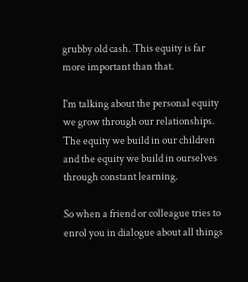grubby old cash. This equity is far more important than that.

I'm talking about the personal equity we grow through our relationships. The equity we build in our children and the equity we build in ourselves through constant learning.

So when a friend or colleague tries to enrol you in dialogue about all things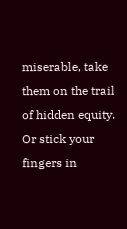miserable, take them on the trail of hidden equity. Or stick your fingers in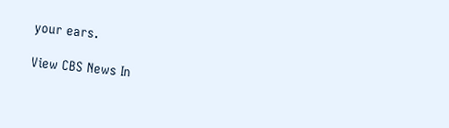your ears.

View CBS News In